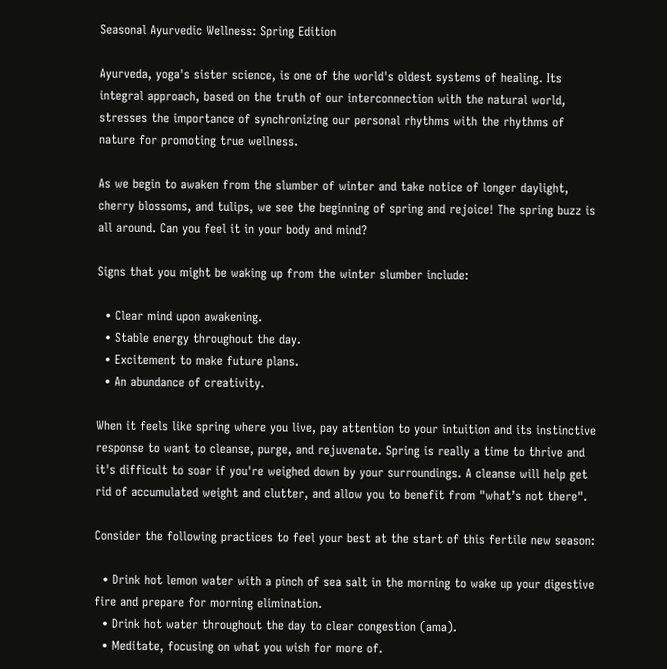Seasonal Ayurvedic Wellness: Spring Edition

Ayurveda, yoga's sister science, is one of the world's oldest systems of healing. Its integral approach, based on the truth of our interconnection with the natural world, stresses the importance of synchronizing our personal rhythms with the rhythms of nature for promoting true wellness.

As we begin to awaken from the slumber of winter and take notice of longer daylight, cherry blossoms, and tulips, we see the beginning of spring and rejoice! The spring buzz is all around. Can you feel it in your body and mind?

Signs that you might be waking up from the winter slumber include:

  • Clear mind upon awakening.
  • Stable energy throughout the day.
  • Excitement to make future plans.
  • An abundance of creativity.

When it feels like spring where you live, pay attention to your intuition and its instinctive response to want to cleanse, purge, and rejuvenate. Spring is really a time to thrive and it's difficult to soar if you're weighed down by your surroundings. A cleanse will help get rid of accumulated weight and clutter, and allow you to benefit from "what’s not there".

Consider the following practices to feel your best at the start of this fertile new season:

  • Drink hot lemon water with a pinch of sea salt in the morning to wake up your digestive fire and prepare for morning elimination.
  • Drink hot water throughout the day to clear congestion (ama).
  • Meditate, focusing on what you wish for more of.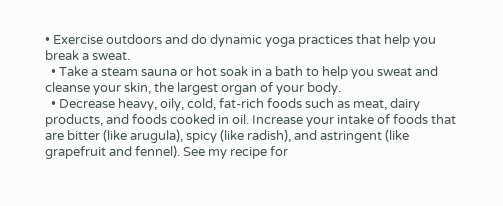• Exercise outdoors and do dynamic yoga practices that help you break a sweat.
  • Take a steam sauna or hot soak in a bath to help you sweat and cleanse your skin, the largest organ of your body.
  • Decrease heavy, oily, cold, fat-rich foods such as meat, dairy products, and foods cooked in oil. Increase your intake of foods that are bitter (like arugula), spicy (like radish), and astringent (like grapefruit and fennel). See my recipe for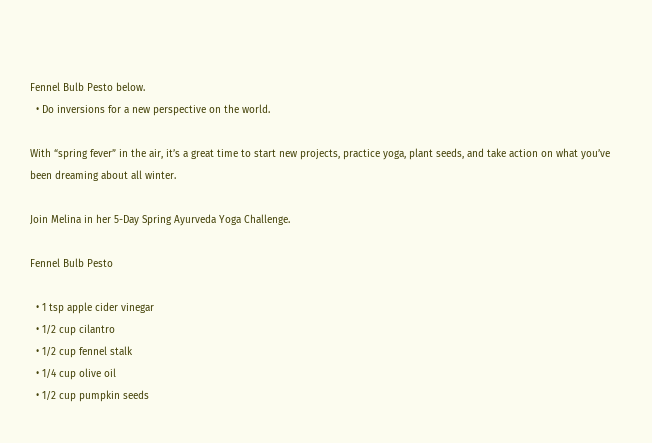Fennel Bulb Pesto below.
  • Do inversions for a new perspective on the world.

With “spring fever” in the air, it’s a great time to start new projects, practice yoga, plant seeds, and take action on what you’ve been dreaming about all winter.

Join Melina in her 5-Day Spring Ayurveda Yoga Challenge.

Fennel Bulb Pesto

  • 1 tsp apple cider vinegar
  • 1/2 cup cilantro
  • 1/2 cup fennel stalk
  • 1/4 cup olive oil
  • 1/2 cup pumpkin seeds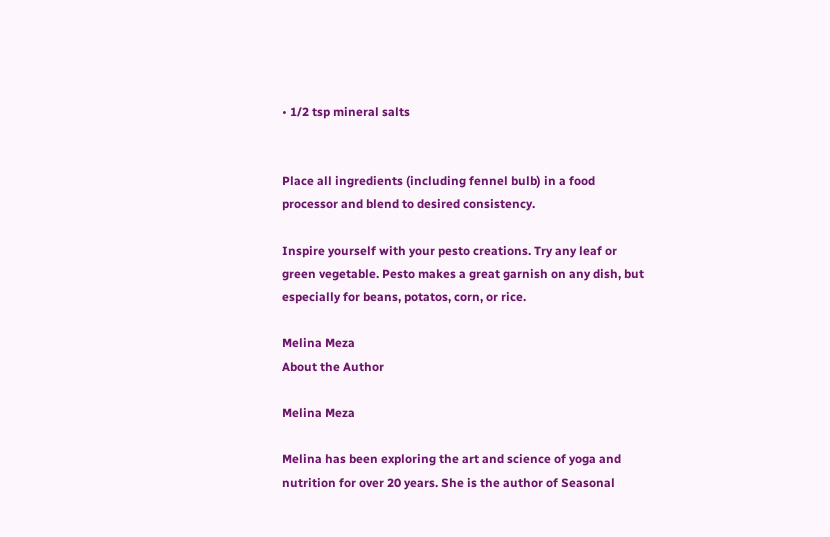• 1/2 tsp mineral salts


Place all ingredients (including fennel bulb) in a food processor and blend to desired consistency.

Inspire yourself with your pesto creations. Try any leaf or green vegetable. Pesto makes a great garnish on any dish, but especially for beans, potatos, corn, or rice.

Melina Meza
About the Author

Melina Meza

Melina has been exploring the art and science of yoga and nutrition for over 20 years. She is the author of Seasonal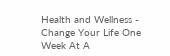Health and Wellness - Change Your Life One Week At A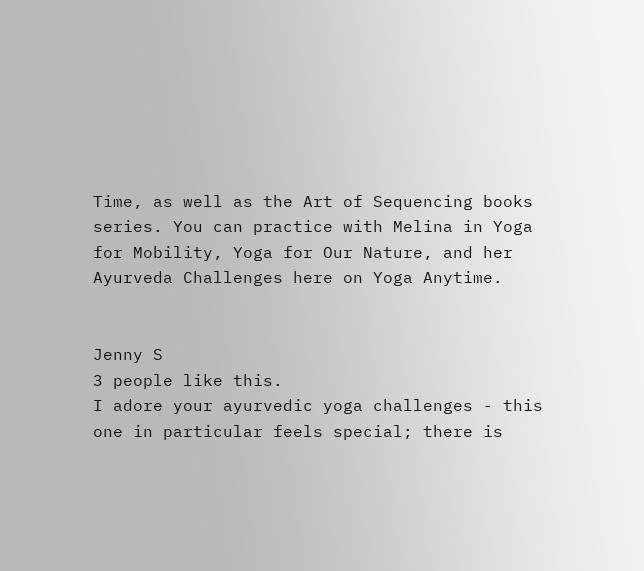Time, as well as the Art of Sequencing books series. You can practice with Melina in Yoga for Mobility, Yoga for Our Nature, and her Ayurveda Challenges here on Yoga Anytime.


Jenny S
3 people like this.
I adore your ayurvedic yoga challenges - this one in particular feels special; there is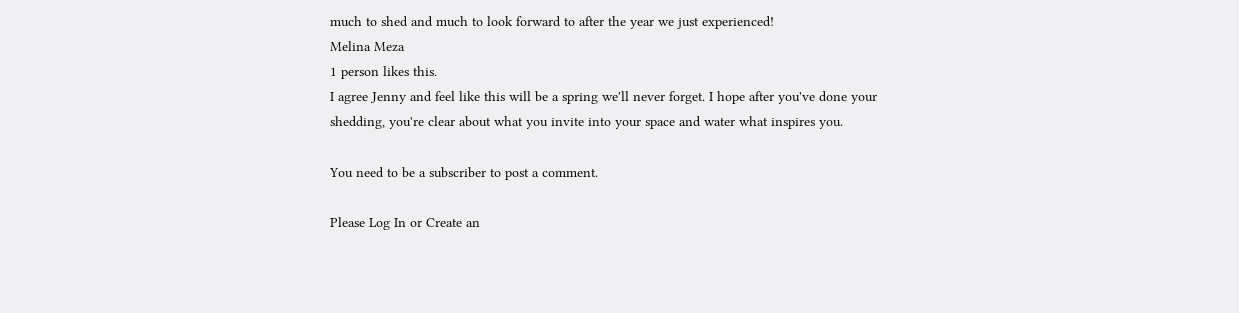much to shed and much to look forward to after the year we just experienced!
Melina Meza
1 person likes this.
I agree Jenny and feel like this will be a spring we'll never forget. I hope after you've done your shedding, you're clear about what you invite into your space and water what inspires you.

You need to be a subscriber to post a comment.

Please Log In or Create an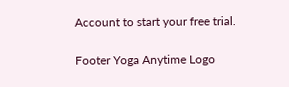Account to start your free trial.

Footer Yoga Anytime Logo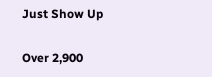Just Show Up

Over 2,900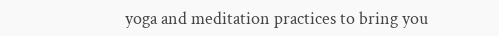yoga and meditation practices to bring you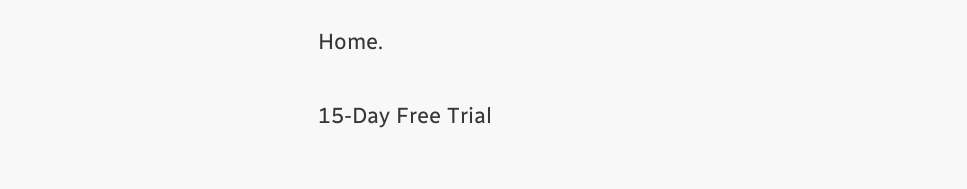Home.

15-Day Free Trial